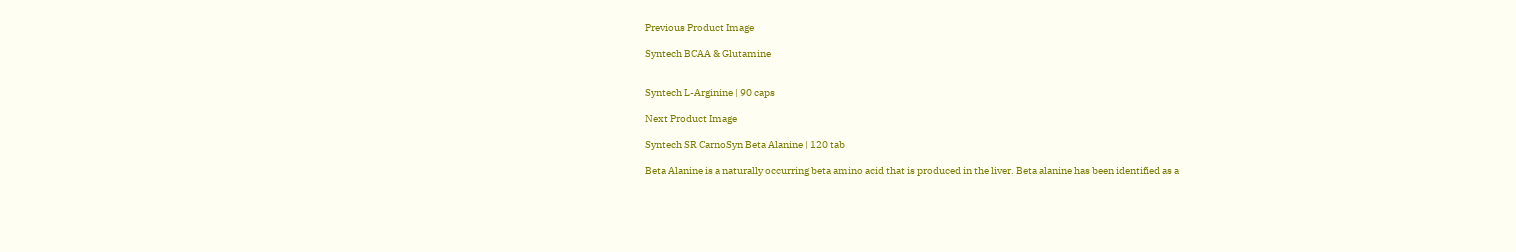Previous Product Image

Syntech BCAA & Glutamine


Syntech L-Arginine | 90 caps

Next Product Image

Syntech SR CarnoSyn Beta Alanine | 120 tab

Beta Alanine is a naturally occurring beta amino acid that is produced in the liver. Beta alanine has been identified as a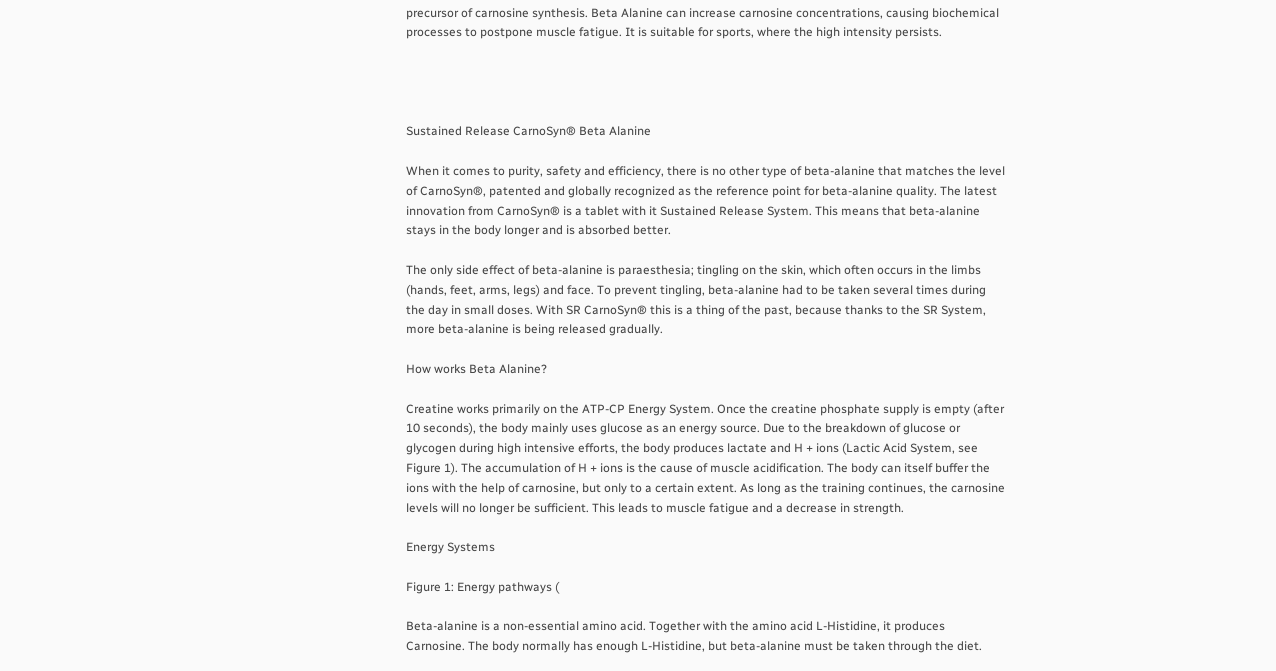precursor of carnosine synthesis. Beta Alanine can increase carnosine concentrations, causing biochemical processes to postpone muscle fatigue. It is suitable for sports, where the high intensity persists.




Sustained Release CarnoSyn® Beta Alanine

When it comes to purity, safety and efficiency, there is no other type of beta-alanine that matches the level of CarnoSyn®, patented and globally recognized as the reference point for beta-alanine quality. The latest innovation from CarnoSyn® is a tablet with it Sustained Release System. This means that beta-alanine stays in the body longer and is absorbed better.

The only side effect of beta-alanine is paraesthesia; tingling on the skin, which often occurs in the limbs (hands, feet, arms, legs) and face. To prevent tingling, beta-alanine had to be taken several times during the day in small doses. With SR CarnoSyn® this is a thing of the past, because thanks to the SR System, more beta-alanine is being released gradually.

How works Beta Alanine?

Creatine works primarily on the ATP-CP Energy System. Once the creatine phosphate supply is empty (after 10 seconds), the body mainly uses glucose as an energy source. Due to the breakdown of glucose or glycogen during high intensive efforts, the body produces lactate and H + ions (Lactic Acid System, see Figure 1). The accumulation of H + ions is the cause of muscle acidification. The body can itself buffer the ions with the help of carnosine, but only to a certain extent. As long as the training continues, the carnosine levels will no longer be sufficient. This leads to muscle fatigue and a decrease in strength.

Energy Systems

Figure 1: Energy pathways (

Beta-alanine is a non-essential amino acid. Together with the amino acid L-Histidine, it produces Carnosine. The body normally has enough L-Histidine, but beta-alanine must be taken through the diet.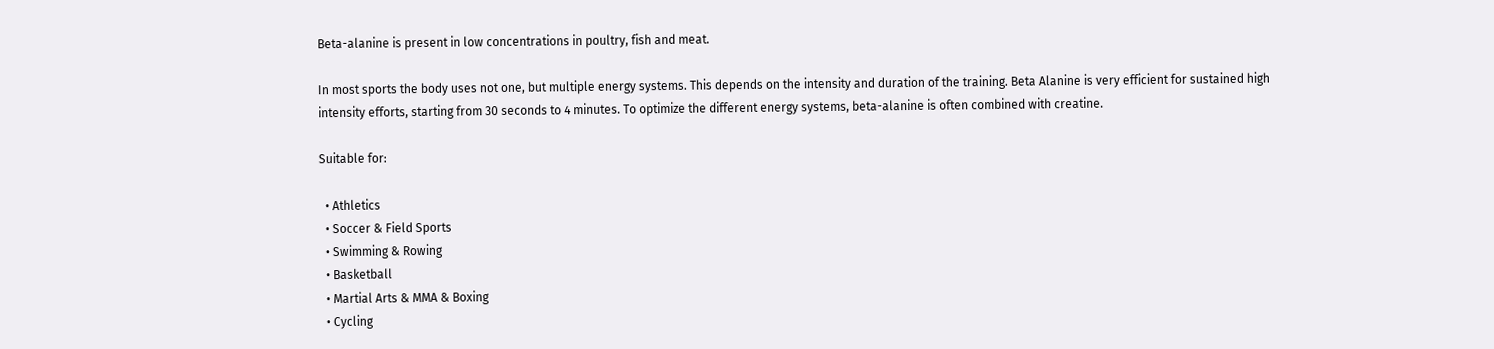Beta-alanine is present in low concentrations in poultry, fish and meat.

In most sports the body uses not one, but multiple energy systems. This depends on the intensity and duration of the training. Beta Alanine is very efficient for sustained high intensity efforts, starting from 30 seconds to 4 minutes. To optimize the different energy systems, beta-alanine is often combined with creatine.

Suitable for:

  • Athletics
  • Soccer & Field Sports
  • Swimming & Rowing
  • Basketball
  • Martial Arts & MMA & Boxing
  • Cycling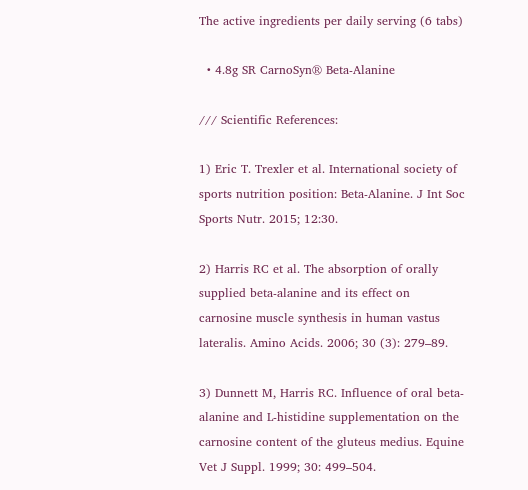The active ingredients per daily serving (6 tabs)

  • 4.8g SR CarnoSyn® Beta-Alanine

/// Scientific References:

1) Eric T. Trexler et al. International society of sports nutrition position: Beta-Alanine. J Int Soc Sports Nutr. 2015; 12:30.

2) Harris RC et al. The absorption of orally supplied beta-alanine and its effect on carnosine muscle synthesis in human vastus lateralis. Amino Acids. 2006; 30 (3): 279–89.

3) Dunnett M, Harris RC. Influence of oral beta-alanine and L-histidine supplementation on the carnosine content of the gluteus medius. Equine Vet J Suppl. 1999; 30: 499–504.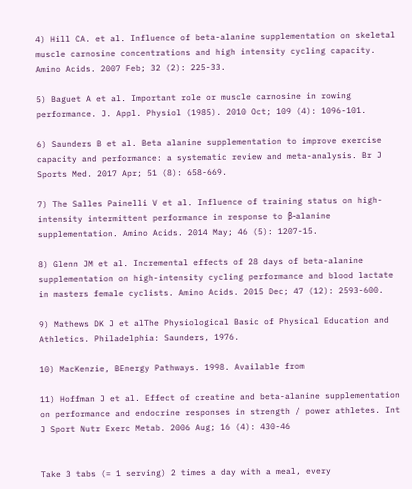4) Hill CA. et al. Influence of beta-alanine supplementation on skeletal muscle carnosine concentrations and high intensity cycling capacity. Amino Acids. 2007 Feb; 32 (2): 225-33.

5) Baguet A et al. Important role or muscle carnosine in rowing performance. J. Appl. Physiol (1985). 2010 Oct; 109 (4): 1096-101.

6) Saunders B et al. Beta alanine supplementation to improve exercise capacity and performance: a systematic review and meta-analysis. Br J Sports Med. 2017 Apr; 51 (8): 658-669.

7) The Salles Painelli V et al. Influence of training status on high-intensity intermittent performance in response to β-alanine supplementation. Amino Acids. 2014 May; 46 (5): 1207-15.

8) Glenn JM et al. Incremental effects of 28 days of beta-alanine supplementation on high-intensity cycling performance and blood lactate in masters female cyclists. Amino Acids. 2015 Dec; 47 (12): 2593-600.

9) Mathews DK J et alThe Physiological Basic of Physical Education and Athletics. Philadelphia: Saunders, 1976.

10) MacKenzie, BEnergy Pathways. 1998. Available from

11) Hoffman J et al. Effect of creatine and beta-alanine supplementation on performance and endocrine responses in strength / power athletes. Int J Sport Nutr Exerc Metab. 2006 Aug; 16 (4): 430-46


Take 3 tabs (= 1 serving) 2 times a day with a meal, every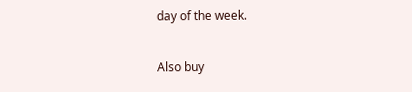day of the week.

Also buy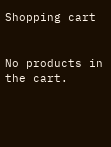Shopping cart


No products in the cart.